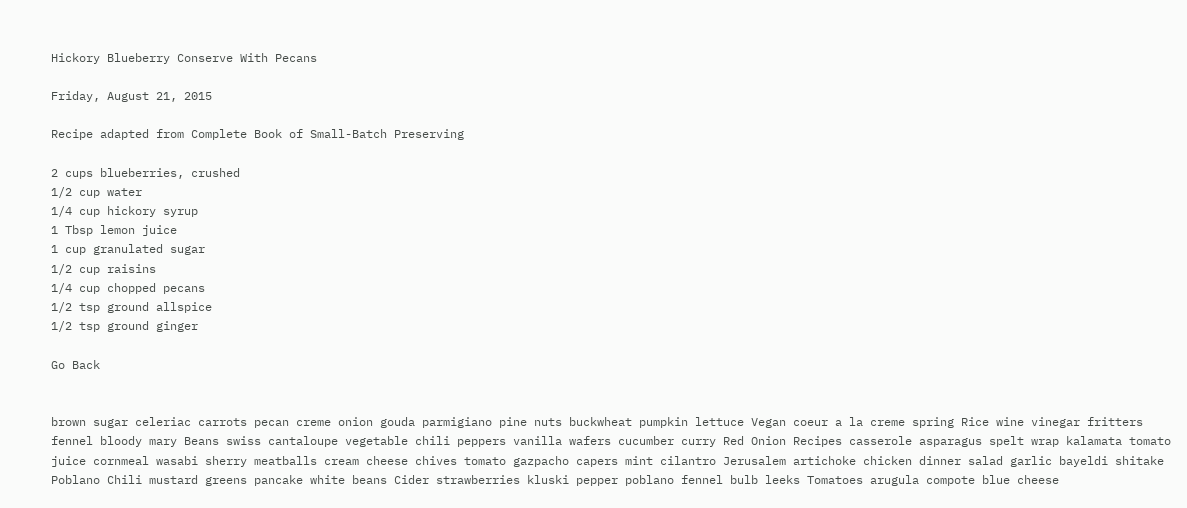Hickory Blueberry Conserve With Pecans

Friday, August 21, 2015

Recipe adapted from Complete Book of Small-Batch Preserving

2 cups blueberries, crushed
1/2 cup water
1/4 cup hickory syrup
1 Tbsp lemon juice
1 cup granulated sugar
1/2 cup raisins
1/4 cup chopped pecans
1/2 tsp ground allspice
1/2 tsp ground ginger

Go Back


brown sugar celeriac carrots pecan creme onion gouda parmigiano pine nuts buckwheat pumpkin lettuce Vegan coeur a la creme spring Rice wine vinegar fritters fennel bloody mary Beans swiss cantaloupe vegetable chili peppers vanilla wafers cucumber curry Red Onion Recipes casserole asparagus spelt wrap kalamata tomato juice cornmeal wasabi sherry meatballs cream cheese chives tomato gazpacho capers mint cilantro Jerusalem artichoke chicken dinner salad garlic bayeldi shitake Poblano Chili mustard greens pancake white beans Cider strawberries kluski pepper poblano fennel bulb leeks Tomatoes arugula compote blue cheese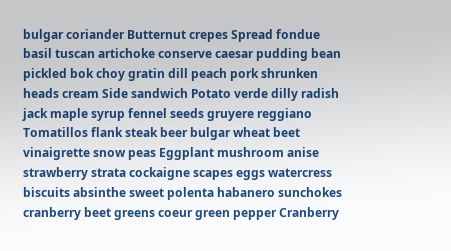bulgar coriander Butternut crepes Spread fondue basil tuscan artichoke conserve caesar pudding bean pickled bok choy gratin dill peach pork shrunken heads cream Side sandwich Potato verde dilly radish jack maple syrup fennel seeds gruyere reggiano Tomatillos flank steak beer bulgar wheat beet vinaigrette snow peas Eggplant mushroom anise strawberry strata cockaigne scapes eggs watercress biscuits absinthe sweet polenta habanero sunchokes cranberry beet greens coeur green pepper Cranberry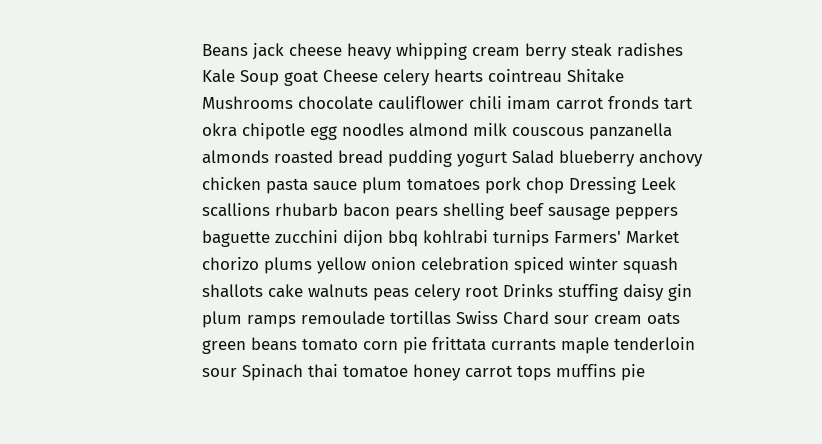Beans jack cheese heavy whipping cream berry steak radishes Kale Soup goat Cheese celery hearts cointreau Shitake Mushrooms chocolate cauliflower chili imam carrot fronds tart okra chipotle egg noodles almond milk couscous panzanella almonds roasted bread pudding yogurt Salad blueberry anchovy chicken pasta sauce plum tomatoes pork chop Dressing Leek scallions rhubarb bacon pears shelling beef sausage peppers baguette zucchini dijon bbq kohlrabi turnips Farmers' Market chorizo plums yellow onion celebration spiced winter squash shallots cake walnuts peas celery root Drinks stuffing daisy gin plum ramps remoulade tortillas Swiss Chard sour cream oats green beans tomato corn pie frittata currants maple tenderloin sour Spinach thai tomatoe honey carrot tops muffins pie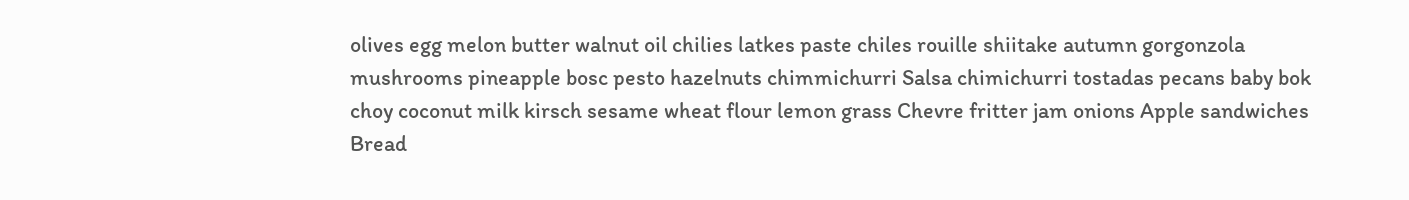olives egg melon butter walnut oil chilies latkes paste chiles rouille shiitake autumn gorgonzola mushrooms pineapple bosc pesto hazelnuts chimmichurri Salsa chimichurri tostadas pecans baby bok choy coconut milk kirsch sesame wheat flour lemon grass Chevre fritter jam onions Apple sandwiches Bread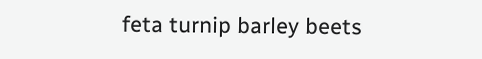feta turnip barley beets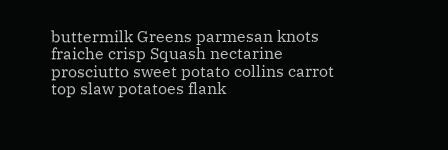buttermilk Greens parmesan knots fraiche crisp Squash nectarine prosciutto sweet potato collins carrot top slaw potatoes flank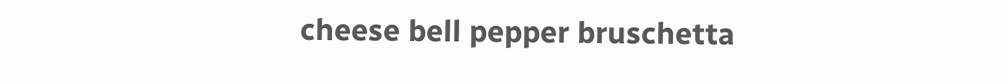cheese bell pepper bruschetta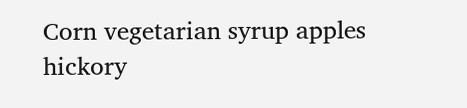Corn vegetarian syrup apples hickory